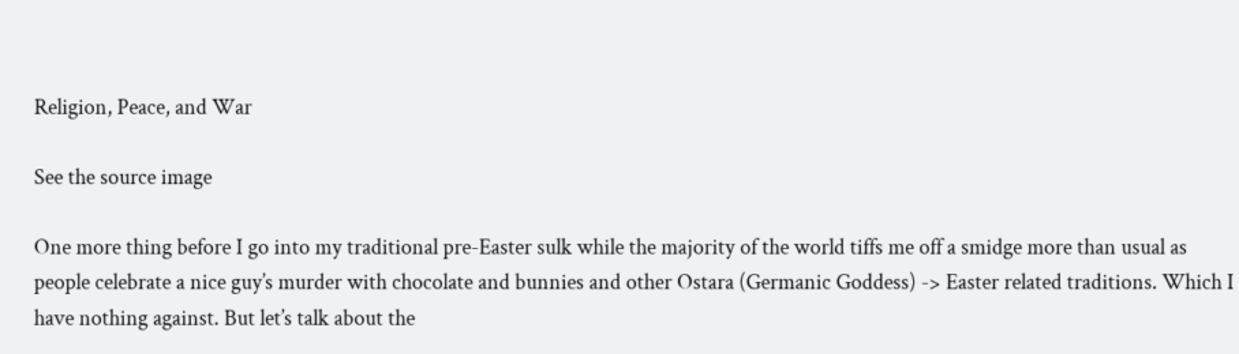Religion, Peace, and War

See the source image

One more thing before I go into my traditional pre-Easter sulk while the majority of the world tiffs me off a smidge more than usual as people celebrate a nice guy’s murder with chocolate and bunnies and other Ostara (Germanic Goddess) -> Easter related traditions. Which I have nothing against. But let’s talk about the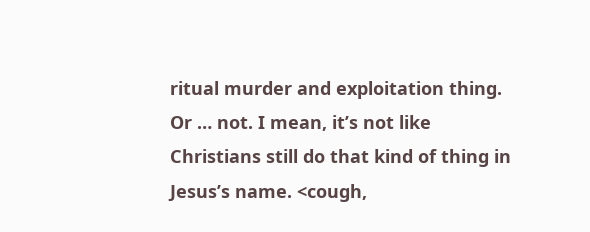ritual murder and exploitation thing. Or … not. I mean, it’s not like Christians still do that kind of thing in Jesus’s name. <cough,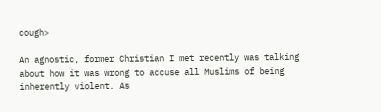cough>

An agnostic, former Christian I met recently was talking about how it was wrong to accuse all Muslims of being inherently violent. As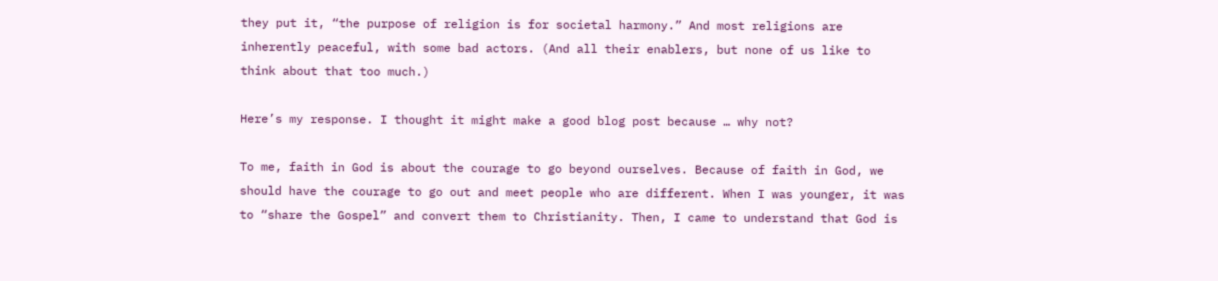they put it, “the purpose of religion is for societal harmony.” And most religions are inherently peaceful, with some bad actors. (And all their enablers, but none of us like to think about that too much.)

Here’s my response. I thought it might make a good blog post because … why not?

To me, faith in God is about the courage to go beyond ourselves. Because of faith in God, we should have the courage to go out and meet people who are different. When I was younger, it was to “share the Gospel” and convert them to Christianity. Then, I came to understand that God is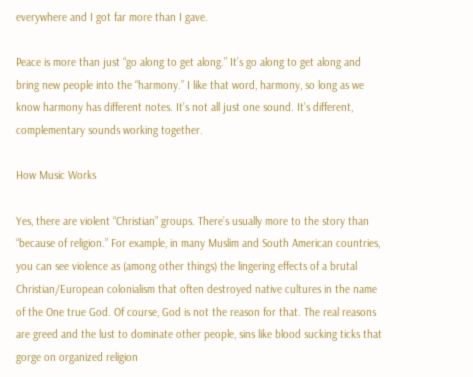everywhere and I got far more than I gave.

Peace is more than just “go along to get along.” It’s go along to get along and bring new people into the “harmony.” I like that word, harmony, so long as we know harmony has different notes. It’s not all just one sound. It’s different, complementary sounds working together.

How Music Works

Yes, there are violent “Christian” groups. There’s usually more to the story than “because of religion.” For example, in many Muslim and South American countries, you can see violence as (among other things) the lingering effects of a brutal Christian/European colonialism that often destroyed native cultures in the name of the One true God. Of course, God is not the reason for that. The real reasons are greed and the lust to dominate other people, sins like blood sucking ticks that gorge on organized religion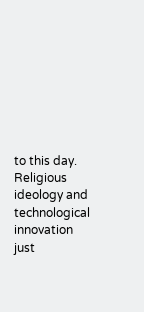to this day. Religious ideology and technological innovation just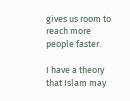gives us room to reach more people faster.

I have a theory that Islam may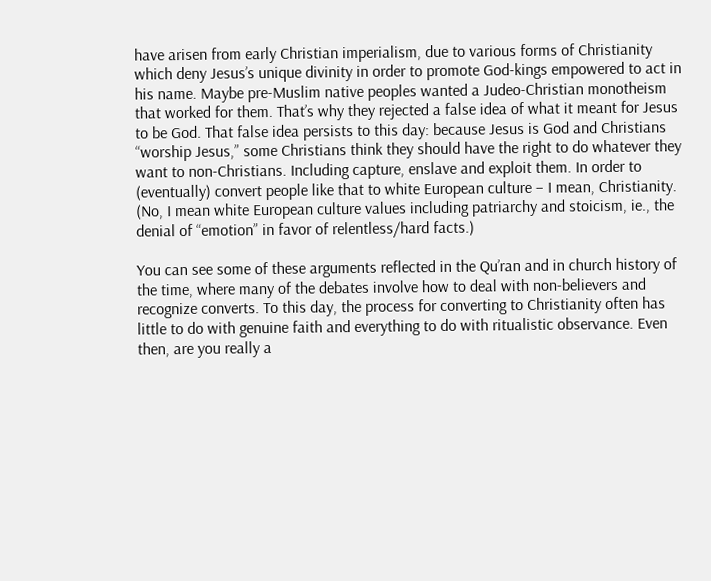have arisen from early Christian imperialism, due to various forms of Christianity which deny Jesus’s unique divinity in order to promote God-kings empowered to act in his name. Maybe pre-Muslim native peoples wanted a Judeo-Christian monotheism that worked for them. That’s why they rejected a false idea of what it meant for Jesus to be God. That false idea persists to this day: because Jesus is God and Christians “worship Jesus,” some Christians think they should have the right to do whatever they want to non-Christians. Including capture, enslave and exploit them. In order to (eventually) convert people like that to white European culture – I mean, Christianity. (No, I mean white European culture values including patriarchy and stoicism, ie., the denial of “emotion” in favor of relentless/hard facts.)

You can see some of these arguments reflected in the Qu’ran and in church history of the time, where many of the debates involve how to deal with non-believers and recognize converts. To this day, the process for converting to Christianity often has little to do with genuine faith and everything to do with ritualistic observance. Even then, are you really a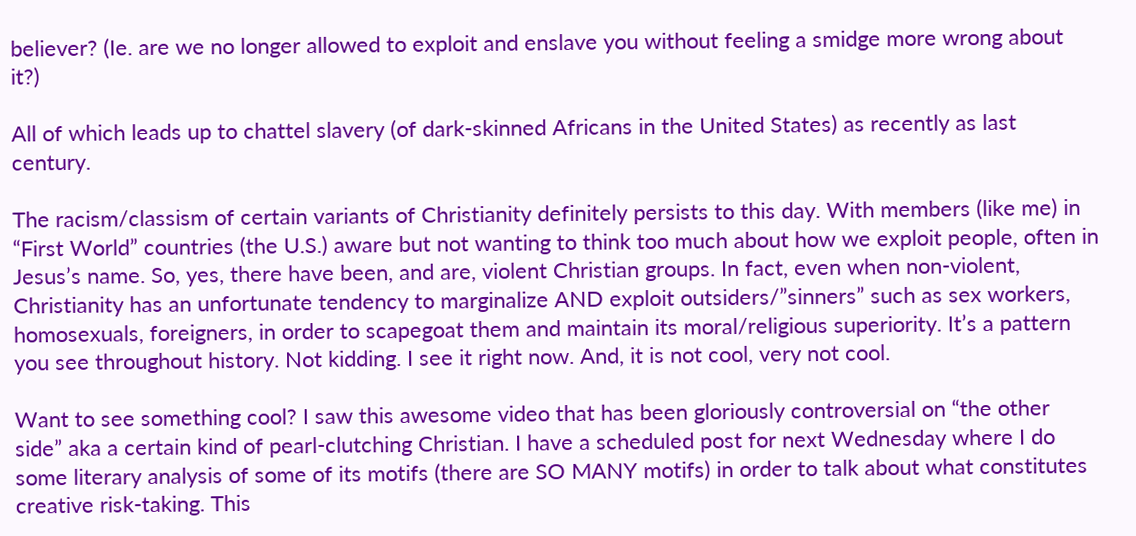believer? (Ie. are we no longer allowed to exploit and enslave you without feeling a smidge more wrong about it?)

All of which leads up to chattel slavery (of dark-skinned Africans in the United States) as recently as last century.

The racism/classism of certain variants of Christianity definitely persists to this day. With members (like me) in “First World” countries (the U.S.) aware but not wanting to think too much about how we exploit people, often in Jesus’s name. So, yes, there have been, and are, violent Christian groups. In fact, even when non-violent, Christianity has an unfortunate tendency to marginalize AND exploit outsiders/”sinners” such as sex workers, homosexuals, foreigners, in order to scapegoat them and maintain its moral/religious superiority. It’s a pattern you see throughout history. Not kidding. I see it right now. And, it is not cool, very not cool.

Want to see something cool? I saw this awesome video that has been gloriously controversial on “the other side” aka a certain kind of pearl-clutching Christian. I have a scheduled post for next Wednesday where I do some literary analysis of some of its motifs (there are SO MANY motifs) in order to talk about what constitutes creative risk-taking. This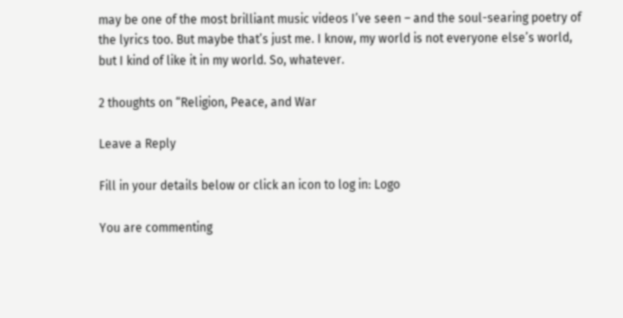may be one of the most brilliant music videos I’ve seen – and the soul-searing poetry of the lyrics too. But maybe that’s just me. I know, my world is not everyone else’s world, but I kind of like it in my world. So, whatever.

2 thoughts on “Religion, Peace, and War

Leave a Reply

Fill in your details below or click an icon to log in: Logo

You are commenting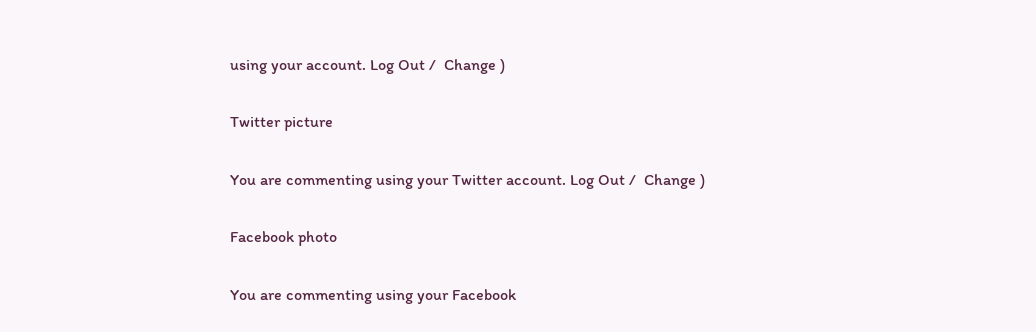using your account. Log Out /  Change )

Twitter picture

You are commenting using your Twitter account. Log Out /  Change )

Facebook photo

You are commenting using your Facebook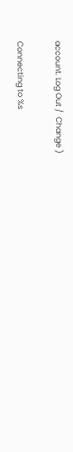account. Log Out /  Change )

Connecting to %s